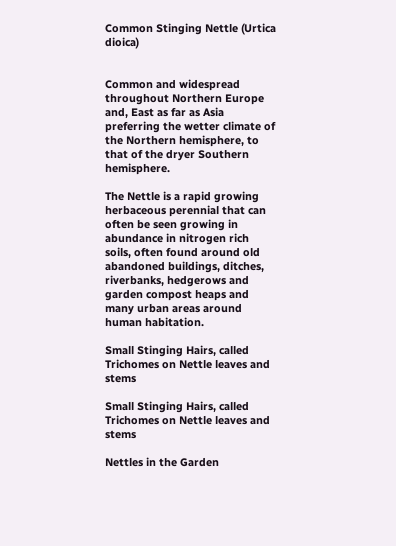Common Stinging Nettle (Urtica dioica)


Common and widespread throughout Northern Europe and, East as far as Asia preferring the wetter climate of the Northern hemisphere, to that of the dryer Southern hemisphere.

The Nettle is a rapid growing herbaceous perennial that can often be seen growing in abundance in nitrogen rich soils, often found around old abandoned buildings, ditches, riverbanks, hedgerows and garden compost heaps and many urban areas around human habitation.

Small Stinging Hairs, called Trichomes on Nettle leaves and stems

Small Stinging Hairs, called Trichomes on Nettle leaves and stems

Nettles in the Garden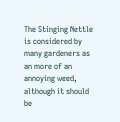The Stinging Nettle is considered by many gardeners as an more of an annoying weed, although it should be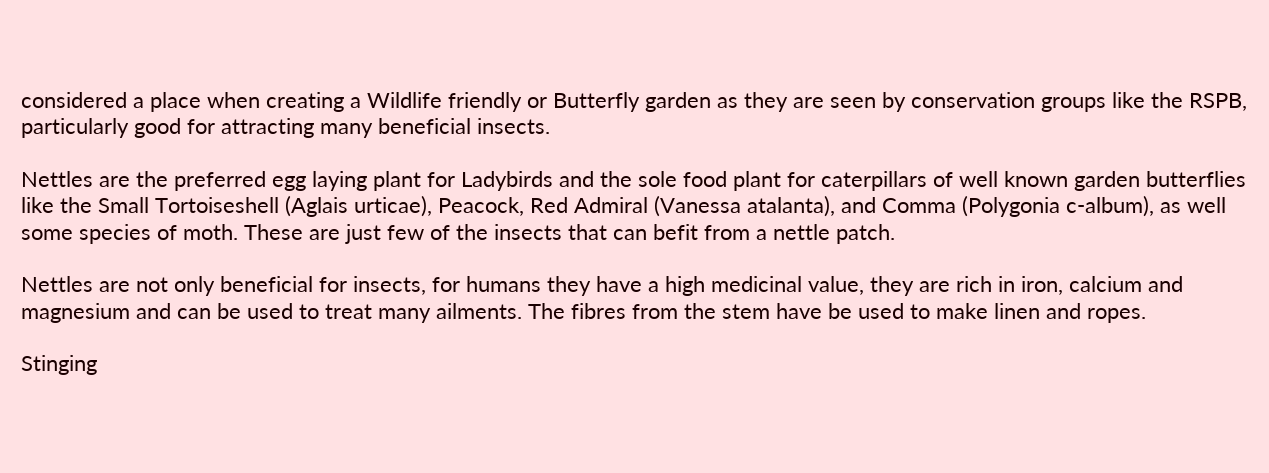considered a place when creating a Wildlife friendly or Butterfly garden as they are seen by conservation groups like the RSPB, particularly good for attracting many beneficial insects.

Nettles are the preferred egg laying plant for Ladybirds and the sole food plant for caterpillars of well known garden butterflies like the Small Tortoiseshell (Aglais urticae), Peacock, Red Admiral (Vanessa atalanta), and Comma (Polygonia c-album), as well some species of moth. These are just few of the insects that can befit from a nettle patch.

Nettles are not only beneficial for insects, for humans they have a high medicinal value, they are rich in iron, calcium and magnesium and can be used to treat many ailments. The fibres from the stem have be used to make linen and ropes.

Stinging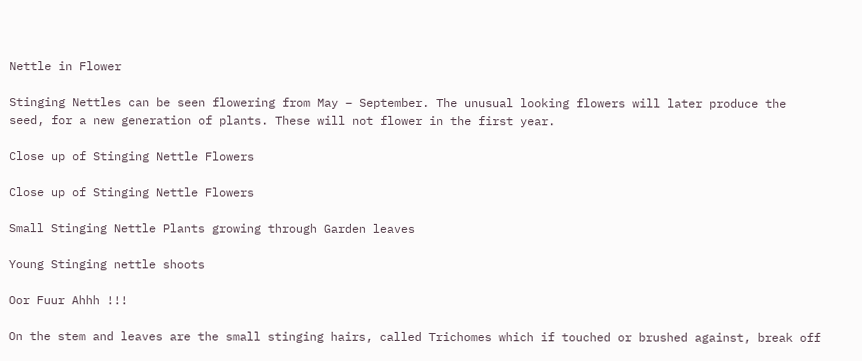Nettle in Flower

Stinging Nettles can be seen flowering from May – September. The unusual looking flowers will later produce the seed, for a new generation of plants. These will not flower in the first year.

Close up of Stinging Nettle Flowers

Close up of Stinging Nettle Flowers

Small Stinging Nettle Plants growing through Garden leaves

Young Stinging nettle shoots

Oor Fuur Ahhh !!!

On the stem and leaves are the small stinging hairs, called Trichomes which if touched or brushed against, break off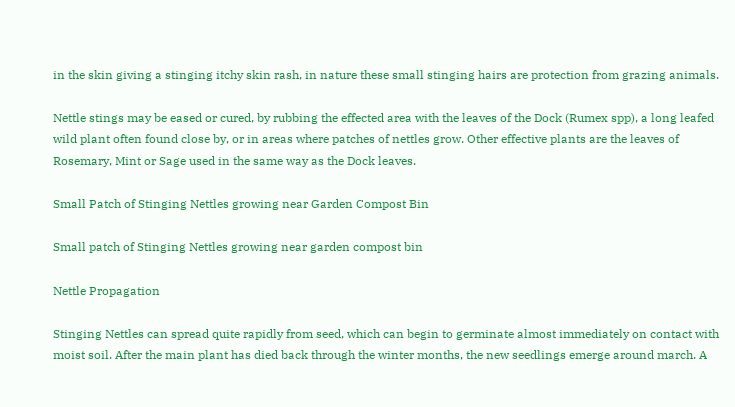in the skin giving a stinging itchy skin rash, in nature these small stinging hairs are protection from grazing animals.

Nettle stings may be eased or cured, by rubbing the effected area with the leaves of the Dock (Rumex spp), a long leafed wild plant often found close by, or in areas where patches of nettles grow. Other effective plants are the leaves of Rosemary, Mint or Sage used in the same way as the Dock leaves.

Small Patch of Stinging Nettles growing near Garden Compost Bin

Small patch of Stinging Nettles growing near garden compost bin

Nettle Propagation

Stinging Nettles can spread quite rapidly from seed, which can begin to germinate almost immediately on contact with moist soil. After the main plant has died back through the winter months, the new seedlings emerge around march. A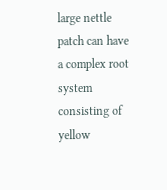large nettle patch can have a complex root system consisting of yellow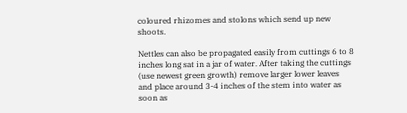coloured rhizomes and stolons which send up new shoots.

Nettles can also be propagated easily from cuttings 6 to 8 inches long sat in a jar of water. After taking the cuttings (use newest green growth) remove larger lower leaves and place around 3-4 inches of the stem into water as soon as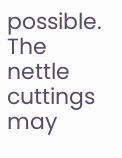possible. The nettle cuttings may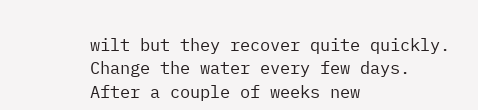wilt but they recover quite quickly. Change the water every few days. After a couple of weeks new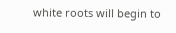white roots will begin to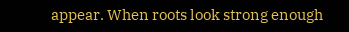appear. When roots look strong enough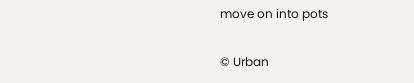move on into pots

© Urban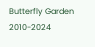Butterfly Garden 2010-2024